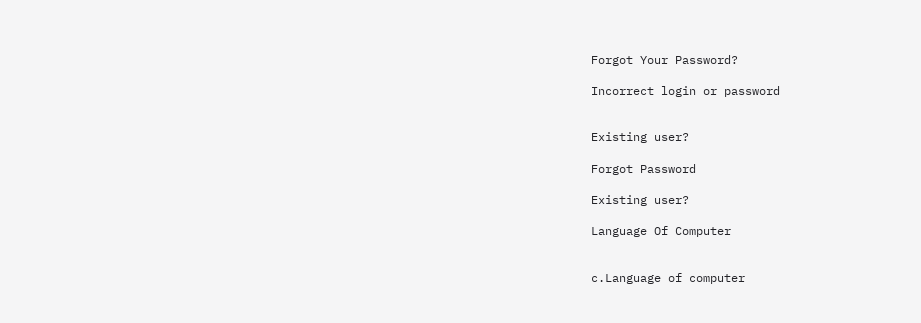Forgot Your Password?

Incorrect login or password


Existing user?

Forgot Password

Existing user?

Language Of Computer


c.Language of computer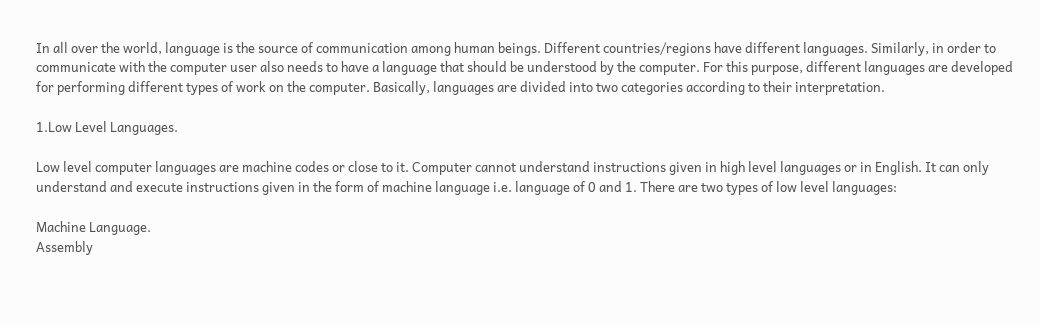In all over the world, language is the source of communication among human beings. Different countries/regions have different languages. Similarly, in order to communicate with the computer user also needs to have a language that should be understood by the computer. For this purpose, different languages are developed for performing different types of work on the computer. Basically, languages are divided into two categories according to their interpretation.

1.Low Level Languages.

Low level computer languages are machine codes or close to it. Computer cannot understand instructions given in high level languages or in English. It can only understand and execute instructions given in the form of machine language i.e. language of 0 and 1. There are two types of low level languages:

Machine Language.
Assembly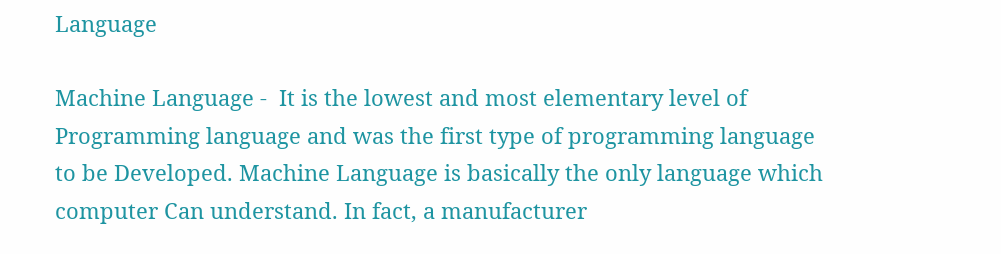Language

Machine Language -  It is the lowest and most elementary level of Programming language and was the first type of programming language to be Developed. Machine Language is basically the only language which computer Can understand. In fact, a manufacturer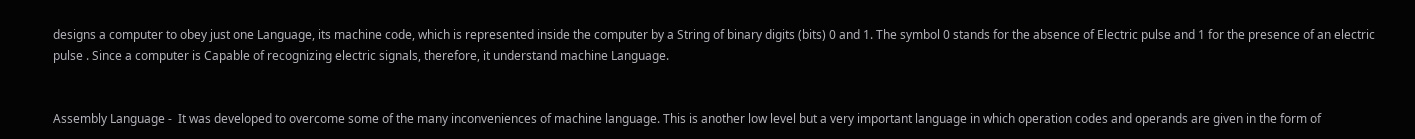designs a computer to obey just one Language, its machine code, which is represented inside the computer by a String of binary digits (bits) 0 and 1. The symbol 0 stands for the absence of Electric pulse and 1 for the presence of an electric pulse . Since a computer is Capable of recognizing electric signals, therefore, it understand machine Language.


Assembly Language -  It was developed to overcome some of the many inconveniences of machine language. This is another low level but a very important language in which operation codes and operands are given in the form of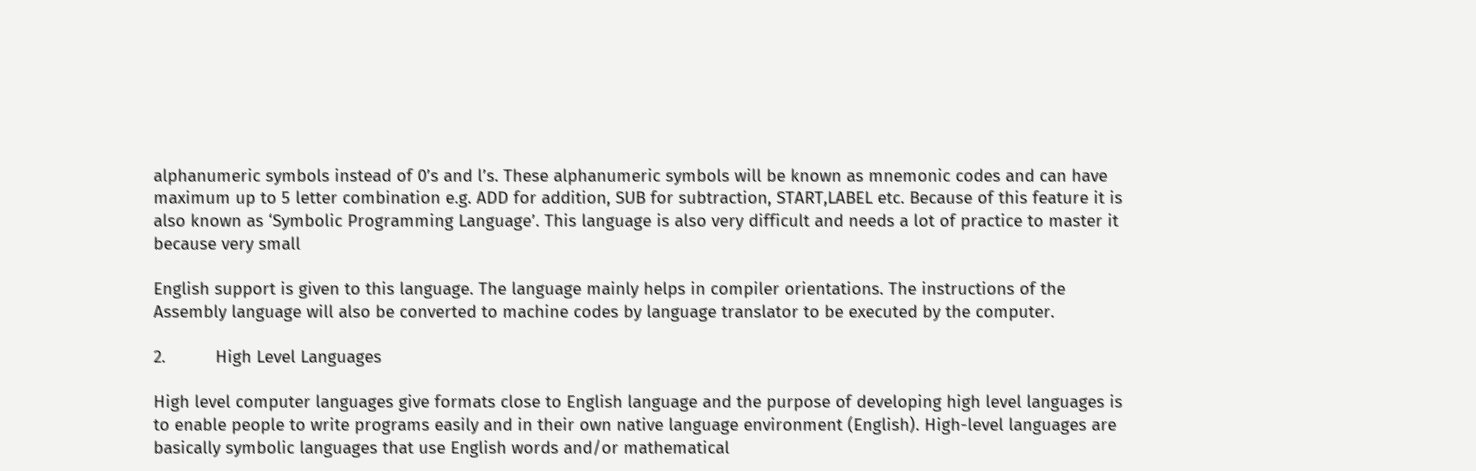alphanumeric symbols instead of 0’s and l’s. These alphanumeric symbols will be known as mnemonic codes and can have maximum up to 5 letter combination e.g. ADD for addition, SUB for subtraction, START,LABEL etc. Because of this feature it is also known as ‘Symbolic Programming Language’. This language is also very difficult and needs a lot of practice to master it because very small

English support is given to this language. The language mainly helps in compiler orientations. The instructions of the Assembly language will also be converted to machine codes by language translator to be executed by the computer.

2.          High Level Languages

High level computer languages give formats close to English language and the purpose of developing high level languages is to enable people to write programs easily and in their own native language environment (English). High-level languages are basically symbolic languages that use English words and/or mathematical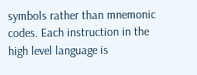symbols rather than mnemonic codes. Each instruction in the high level language is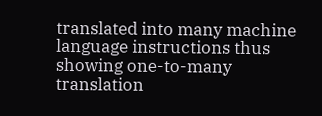translated into many machine language instructions thus showing one-to-many translation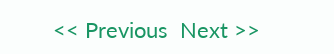<< Previous  Next >>